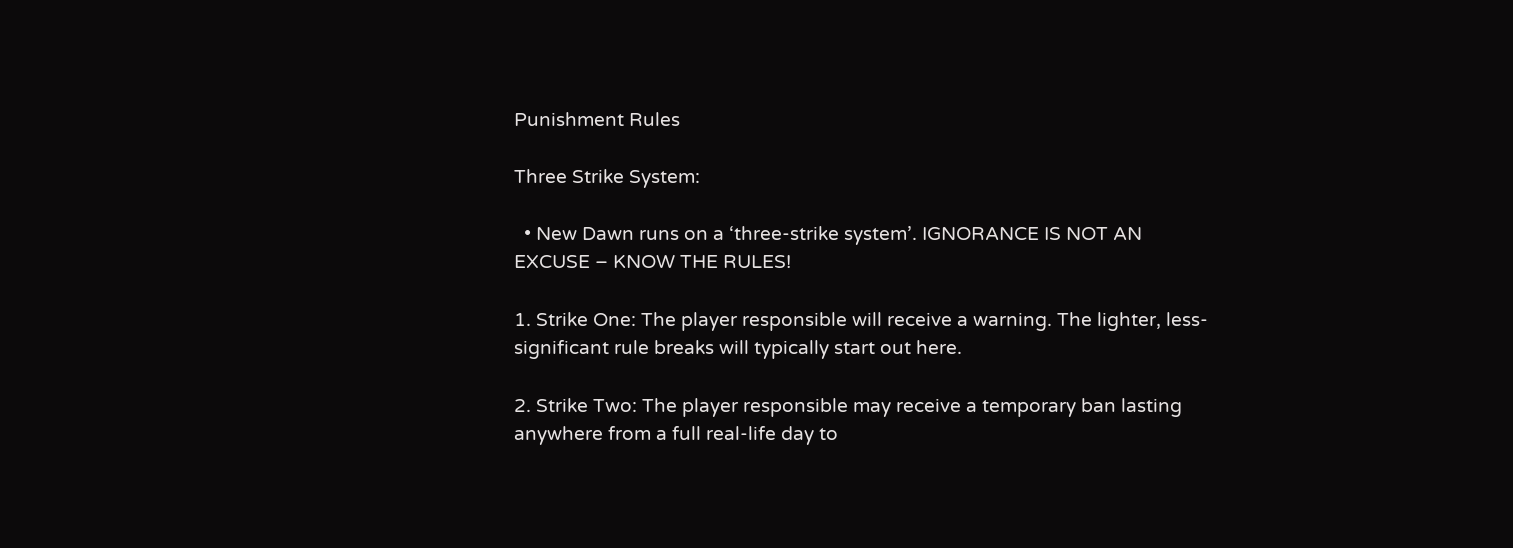Punishment Rules

Three Strike System:

  • New Dawn runs on a ‘three-strike system’. IGNORANCE IS NOT AN EXCUSE – KNOW THE RULES!

1. Strike One: The player responsible will receive a warning. The lighter, less-significant rule breaks will typically start out here.

2. Strike Two: The player responsible may receive a temporary ban lasting anywhere from a full real-life day to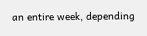an entire week, depending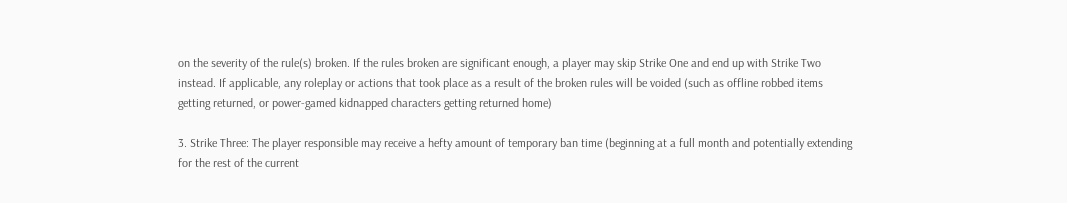on the severity of the rule(s) broken. If the rules broken are significant enough, a player may skip Strike One and end up with Strike Two instead. If applicable, any roleplay or actions that took place as a result of the broken rules will be voided (such as offline robbed items getting returned, or power-gamed kidnapped characters getting returned home)

3. Strike Three: The player responsible may receive a hefty amount of temporary ban time (beginning at a full month and potentially extending for the rest of the current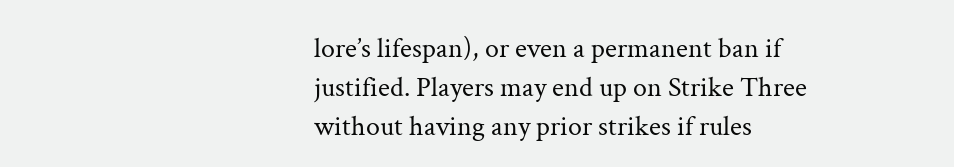lore’s lifespan), or even a permanent ban if justified. Players may end up on Strike Three without having any prior strikes if rules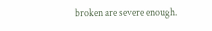broken are severe enough.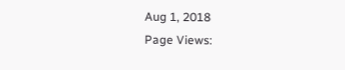Aug 1, 2018
Page Views: